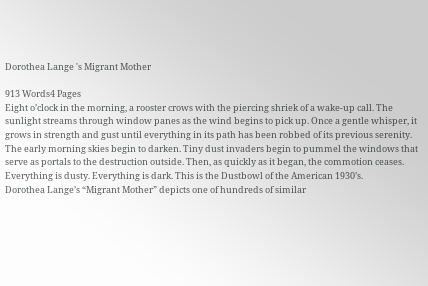Dorothea Lange 's Migrant Mother

913 Words4 Pages
Eight o’clock in the morning, a rooster crows with the piercing shriek of a wake-up call. The sunlight streams through window panes as the wind begins to pick up. Once a gentle whisper, it grows in strength and gust until everything in its path has been robbed of its previous serenity. The early morning skies begin to darken. Tiny dust invaders begin to pummel the windows that serve as portals to the destruction outside. Then, as quickly as it began, the commotion ceases. Everything is dusty. Everything is dark. This is the Dustbowl of the American 1930’s.
Dorothea Lange’s “Migrant Mother” depicts one of hundreds of similar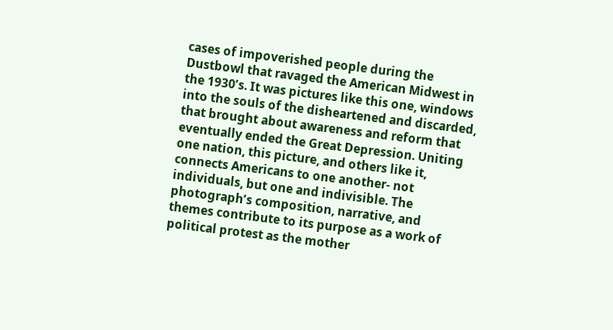cases of impoverished people during the Dustbowl that ravaged the American Midwest in the 1930’s. It was pictures like this one, windows into the souls of the disheartened and discarded, that brought about awareness and reform that eventually ended the Great Depression. Uniting one nation, this picture, and others like it, connects Americans to one another- not individuals, but one and indivisible. The photograph’s composition, narrative, and themes contribute to its purpose as a work of political protest as the mother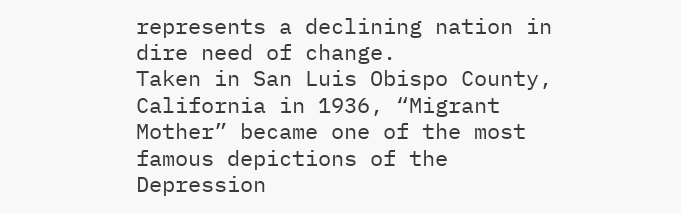represents a declining nation in dire need of change.
Taken in San Luis Obispo County, California in 1936, “Migrant Mother” became one of the most famous depictions of the Depression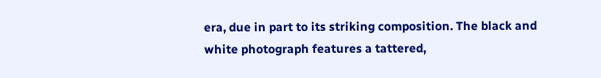era, due in part to its striking composition. The black and white photograph features a tattered,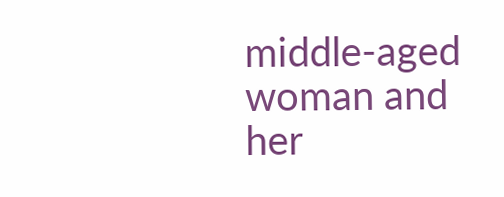middle-aged woman and her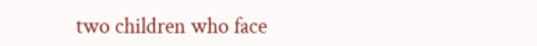two children who face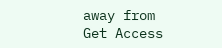away from
Get Access